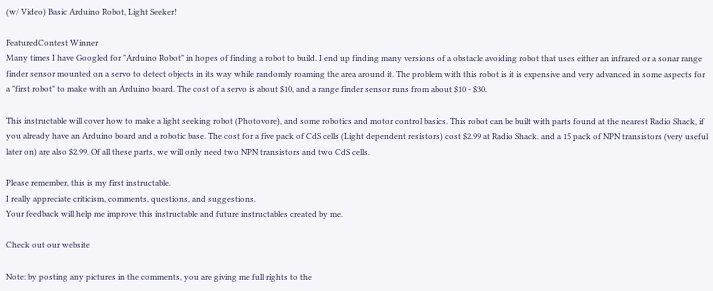(w/ Video) Basic Arduino Robot, Light Seeker!

FeaturedContest Winner
Many times I have Googled for "Arduino Robot" in hopes of finding a robot to build. I end up finding many versions of a obstacle avoiding robot that uses either an infrared or a sonar range finder sensor mounted on a servo to detect objects in its way while randomly roaming the area around it. The problem with this robot is it is expensive and very advanced in some aspects for a "first robot" to make with an Arduino board. The cost of a servo is about $10, and a range finder sensor runs from about $10 - $30.

This instructable will cover how to make a light seeking robot (Photovore), and some robotics and motor control basics. This robot can be built with parts found at the nearest Radio Shack, if you already have an Arduino board and a robotic base. The cost for a five pack of CdS cells (Light dependent resistors) cost $2.99 at Radio Shack. and a 15 pack of NPN transistors (very useful later on) are also $2.99. Of all these parts, we will only need two NPN transistors and two CdS cells.

Please remember, this is my first instructable.
I really appreciate criticism, comments, questions, and suggestions.
Your feedback will help me improve this instructable and future instructables created by me.

Check out our website

Note: by posting any pictures in the comments, you are giving me full rights to the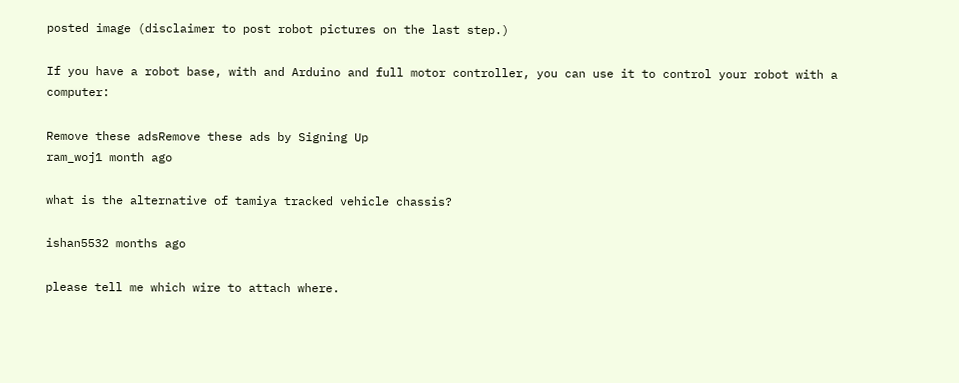posted image (disclaimer to post robot pictures on the last step.)

If you have a robot base, with and Arduino and full motor controller, you can use it to control your robot with a computer:

Remove these adsRemove these ads by Signing Up
ram_woj1 month ago

what is the alternative of tamiya tracked vehicle chassis?

ishan5532 months ago

please tell me which wire to attach where.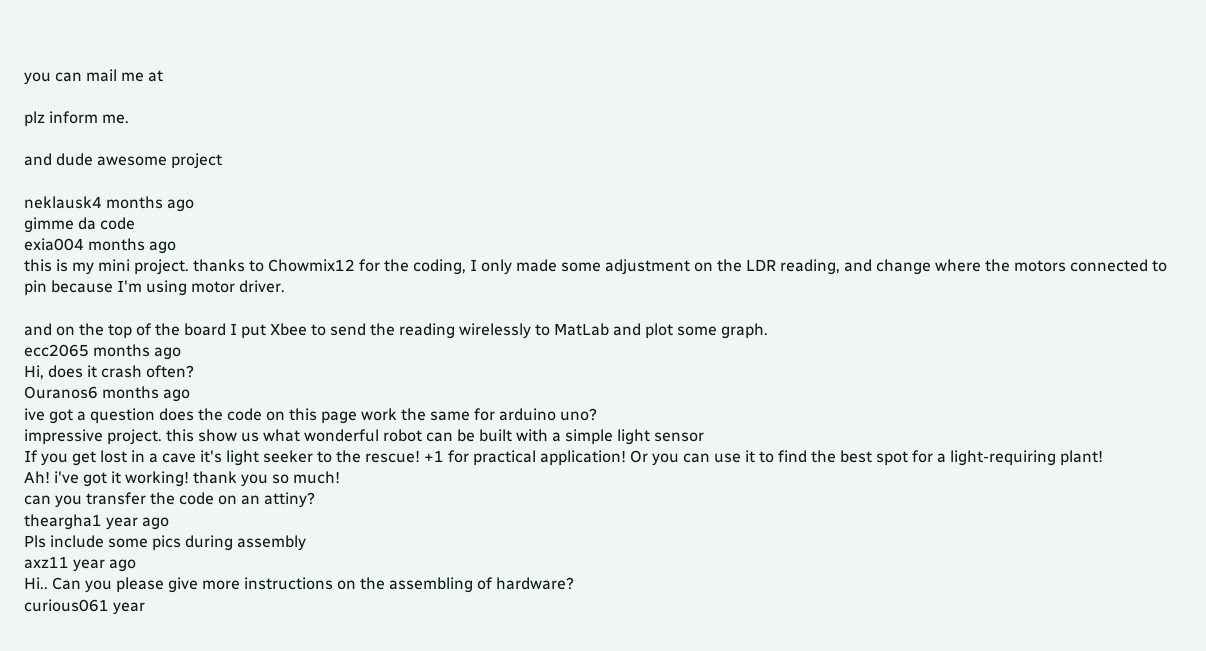you can mail me at

plz inform me.

and dude awesome project

neklausk4 months ago
gimme da code
exia004 months ago
this is my mini project. thanks to Chowmix12 for the coding, I only made some adjustment on the LDR reading, and change where the motors connected to pin because I'm using motor driver.

and on the top of the board I put Xbee to send the reading wirelessly to MatLab and plot some graph.
ecc2065 months ago
Hi, does it crash often?
Ouranos6 months ago
ive got a question does the code on this page work the same for arduino uno?
impressive project. this show us what wonderful robot can be built with a simple light sensor
If you get lost in a cave it's light seeker to the rescue! +1 for practical application! Or you can use it to find the best spot for a light-requiring plant!
Ah! i've got it working! thank you so much!
can you transfer the code on an attiny?
theargha1 year ago
Pls include some pics during assembly
axz11 year ago
Hi.. Can you please give more instructions on the assembling of hardware?
curious061 year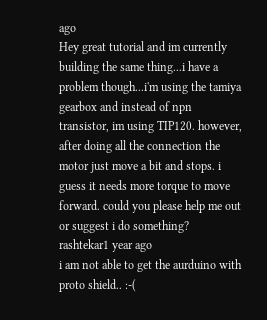ago
Hey great tutorial and im currently building the same thing...i have a problem though...i'm using the tamiya gearbox and instead of npn transistor, im using TIP120. however, after doing all the connection the motor just move a bit and stops. i guess it needs more torque to move forward. could you please help me out or suggest i do something?
rashtekar1 year ago
i am not able to get the aurduino with proto shield.. :-(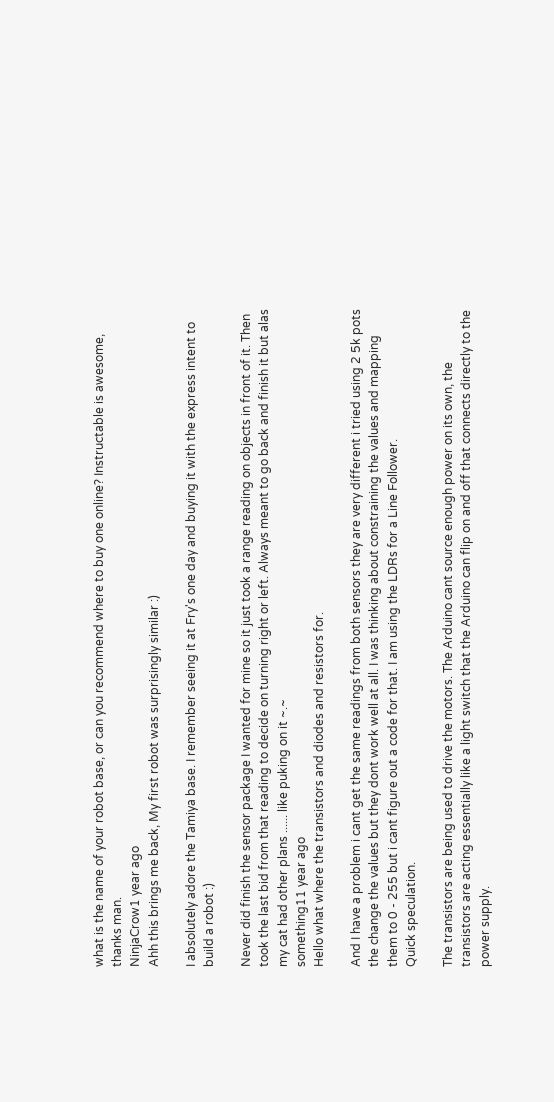what is the name of your robot base, or can you recommend where to buy one online? Instructable is awesome, thanks man.
NinjaCrow1 year ago
Ahh this brings me back, My first robot was surprisingly similar :)

I absolutely adore the Tamiya base. I remember seeing it at Fry's one day and buying it with the express intent to build a robot :)

Never did finish the sensor package I wanted for mine so it just took a range reading on objects in front of it. Then took the last bid from that reading to decide on turning right or left. Always meant to go back and finish it but alas my cat had other plans ...... like puking on it ~.~
something11 year ago
Hello what where the transistors and diodes and resistors for.

And I have a problem i cant get the same readings from both sensors they are very different i tried using 2 5k pots the change the values but they dont work well at all. I was thinking about constraining the values and mapping them to 0 - 255 but i cant figure out a code for that. I am using the LDRs for a Line Follower.
Quick speculation.

The transistors are being used to drive the motors. The Arduino cant source enough power on its own, the transistors are acting essentially like a light switch that the Arduino can flip on and off that connects directly to the power supply.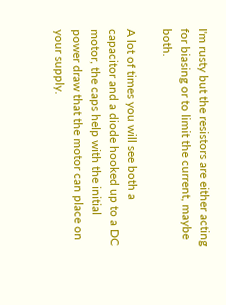I'm rusty but the resistors are either acting for biasing or to limit the current, maybe both.

A lot of times you will see both a capacitor and a diode hooked up to a DC motor, the caps help with the initial power draw that the motor can place on your supply.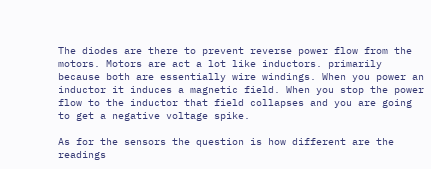The diodes are there to prevent reverse power flow from the motors. Motors are act a lot like inductors. primarily because both are essentially wire windings. When you power an inductor it induces a magnetic field. When you stop the power flow to the inductor that field collapses and you are going to get a negative voltage spike.

As for the sensors the question is how different are the readings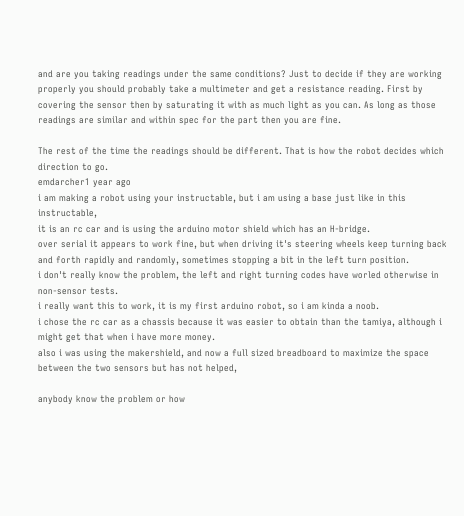and are you taking readings under the same conditions? Just to decide if they are working properly you should probably take a multimeter and get a resistance reading. First by covering the sensor then by saturating it with as much light as you can. As long as those readings are similar and within spec for the part then you are fine.

The rest of the time the readings should be different. That is how the robot decides which direction to go.
emdarcher1 year ago
i am making a robot using your instructable, but i am using a base just like in this instructable,
it is an rc car and is using the arduino motor shield which has an H-bridge.
over serial it appears to work fine, but when driving it's steering wheels keep turning back and forth rapidly and randomly, sometimes stopping a bit in the left turn position.
i don't really know the problem, the left and right turning codes have worled otherwise in non-sensor tests.
i really want this to work, it is my first arduino robot, so i am kinda a noob.
i chose the rc car as a chassis because it was easier to obtain than the tamiya, although i might get that when i have more money.
also i was using the makershield, and now a full sized breadboard to maximize the space between the two sensors but has not helped,

anybody know the problem or how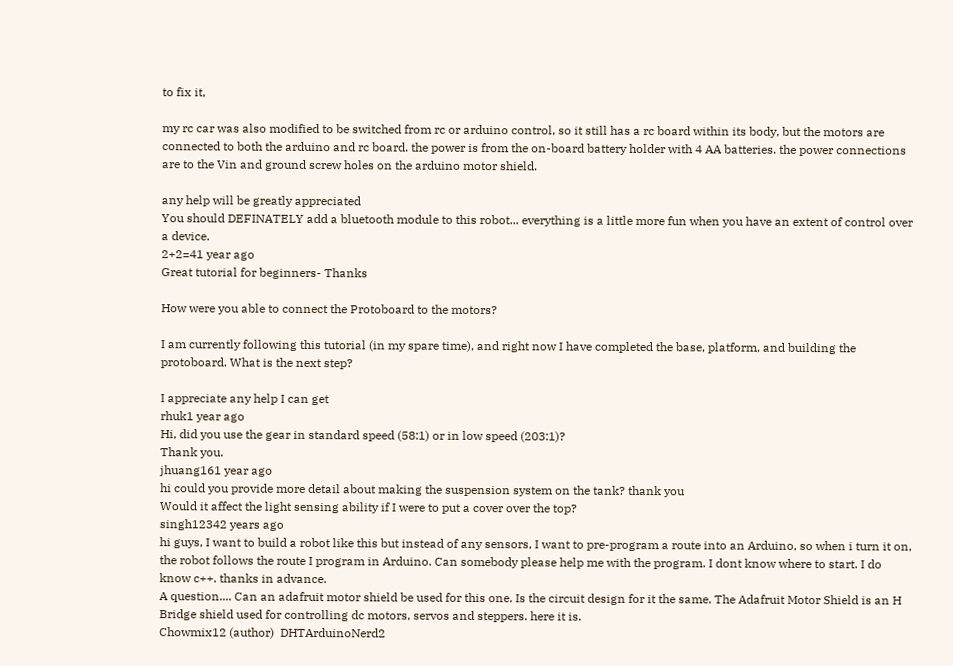to fix it,

my rc car was also modified to be switched from rc or arduino control, so it still has a rc board within its body, but the motors are connected to both the arduino and rc board. the power is from the on-board battery holder with 4 AA batteries. the power connections are to the Vin and ground screw holes on the arduino motor shield.

any help will be greatly appreciated
You should DEFINATELY add a bluetooth module to this robot... everything is a little more fun when you have an extent of control over a device.
2+2=41 year ago
Great tutorial for beginners- Thanks

How were you able to connect the Protoboard to the motors?

I am currently following this tutorial (in my spare time), and right now I have completed the base, platform, and building the protoboard. What is the next step?

I appreciate any help I can get
rhuk1 year ago
Hi, did you use the gear in standard speed (58:1) or in low speed (203:1)?
Thank you.
jhuang161 year ago
hi could you provide more detail about making the suspension system on the tank? thank you
Would it affect the light sensing ability if I were to put a cover over the top?
singh12342 years ago
hi guys, I want to build a robot like this but instead of any sensors, I want to pre-program a route into an Arduino, so when i turn it on, the robot follows the route I program in Arduino. Can somebody please help me with the program. I dont know where to start. I do know c++. thanks in advance.
A question.... Can an adafruit motor shield be used for this one. Is the circuit design for it the same. The Adafruit Motor Shield is an H Bridge shield used for controlling dc motors, servos and steppers. here it is.
Chowmix12 (author)  DHTArduinoNerd2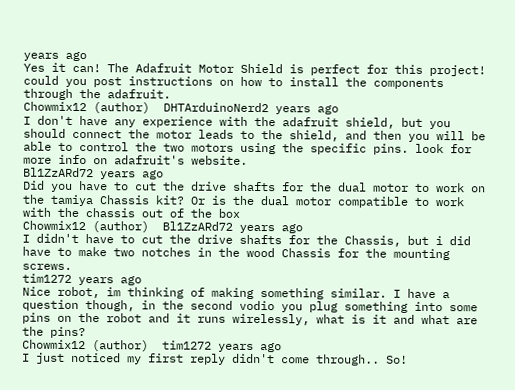years ago
Yes it can! The Adafruit Motor Shield is perfect for this project!
could you post instructions on how to install the components through the adafruit.
Chowmix12 (author)  DHTArduinoNerd2 years ago
I don't have any experience with the adafruit shield, but you should connect the motor leads to the shield, and then you will be able to control the two motors using the specific pins. look for more info on adafruit's website.
Bl1ZzARd72 years ago
Did you have to cut the drive shafts for the dual motor to work on the tamiya Chassis kit? Or is the dual motor compatible to work with the chassis out of the box
Chowmix12 (author)  Bl1ZzARd72 years ago
I didn't have to cut the drive shafts for the Chassis, but i did have to make two notches in the wood Chassis for the mounting screws.
tim1272 years ago
Nice robot, im thinking of making something similar. I have a question though, in the second vodio you plug something into some pins on the robot and it runs wirelessly, what is it and what are the pins?
Chowmix12 (author)  tim1272 years ago
I just noticed my first reply didn't come through.. So!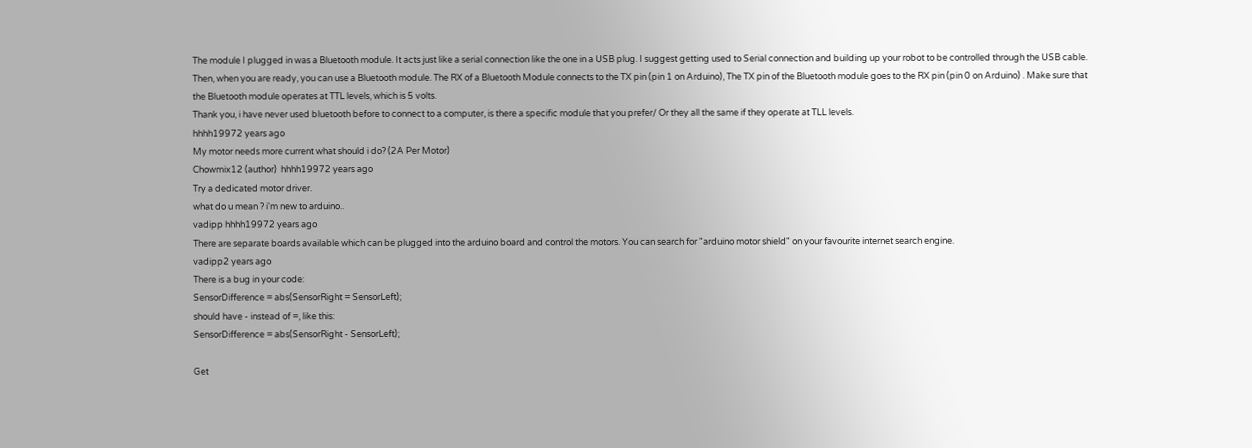The module I plugged in was a Bluetooth module. It acts just like a serial connection like the one in a USB plug. I suggest getting used to Serial connection and building up your robot to be controlled through the USB cable. Then, when you are ready, you can use a Bluetooth module. The RX of a Bluetooth Module connects to the TX pin (pin 1 on Arduino), The TX pin of the Bluetooth module goes to the RX pin (pin 0 on Arduino) . Make sure that the Bluetooth module operates at TTL levels, which is 5 volts.
Thank you, i have never used bluetooth before to connect to a computer, is there a specific module that you prefer/ Or they all the same if they operate at TLL levels.
hhhh19972 years ago
My motor needs more current what should i do? (2A Per Motor)
Chowmix12 (author)  hhhh19972 years ago
Try a dedicated motor driver.
what do u mean ? i'm new to arduino..
vadipp hhhh19972 years ago
There are separate boards available which can be plugged into the arduino board and control the motors. You can search for "arduino motor shield" on your favourite internet search engine.
vadipp2 years ago
There is a bug in your code:
SensorDifference = abs(SensorRight = SensorLeft);
should have - instead of =, like this:
SensorDifference = abs(SensorRight - SensorLeft);

Get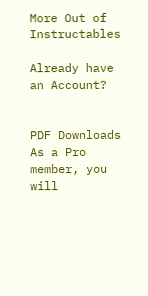More Out of Instructables

Already have an Account?


PDF Downloads
As a Pro member, you will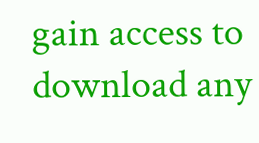gain access to download any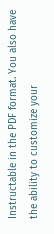Instructable in the PDF format. You also have the ability to customize your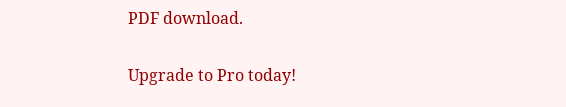PDF download.

Upgrade to Pro today!